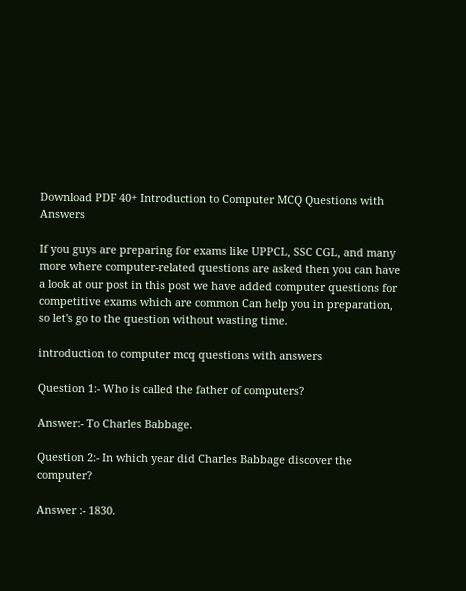Download PDF 40+ Introduction to Computer MCQ Questions with Answers

If you guys are preparing for exams like UPPCL, SSC CGL, and many more where computer-related questions are asked then you can have a look at our post in this post we have added computer questions for competitive exams which are common Can help you in preparation, so let's go to the question without wasting time.

introduction to computer mcq questions with answers

Question 1:- Who is called the father of computers?

Answer:- To Charles Babbage.

Question 2:- In which year did Charles Babbage discover the computer?

Answer :- 1830.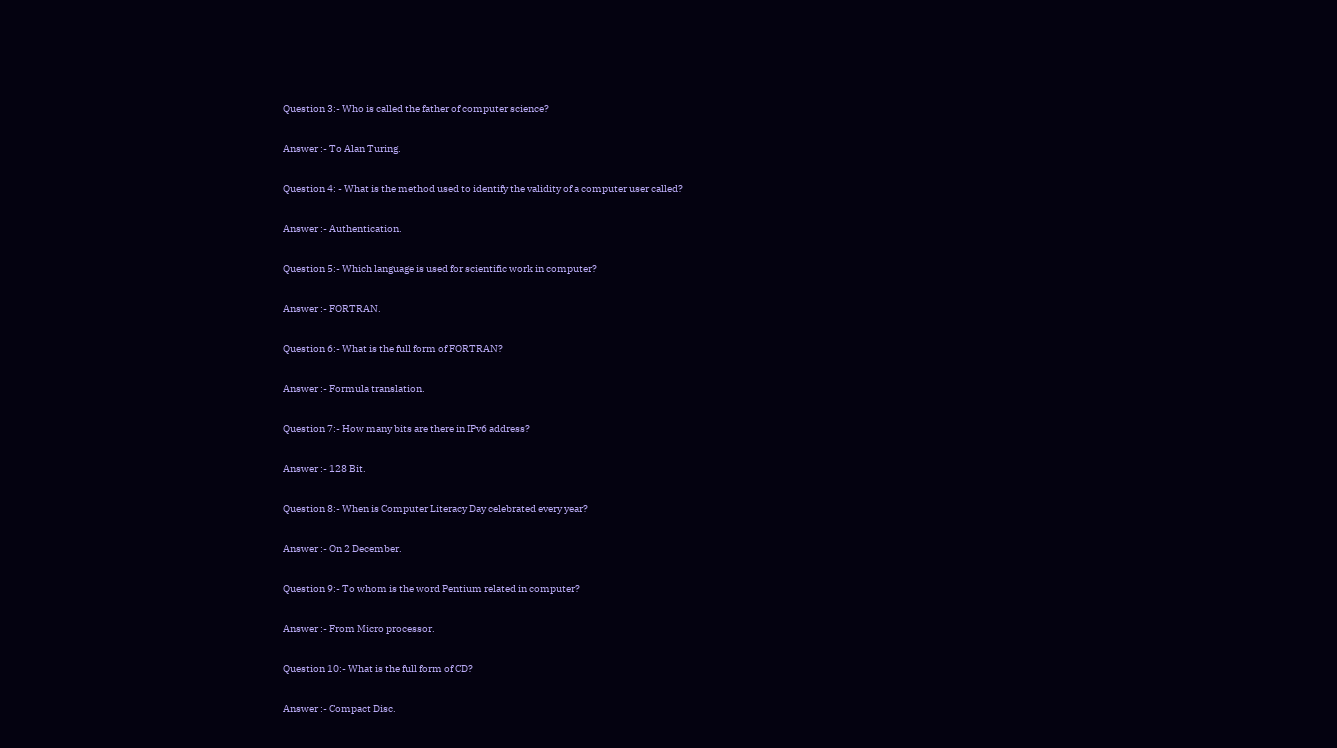Question 3:- Who is called the father of computer science?

Answer :- To Alan Turing.

Question 4: - What is the method used to identify the validity of a computer user called?

Answer :- Authentication.

Question 5:- Which language is used for scientific work in computer?

Answer :- FORTRAN.

Question 6:- What is the full form of FORTRAN?

Answer :- Formula translation.

Question 7:- How many bits are there in IPv6 address?

Answer :- 128 Bit.

Question 8:- When is Computer Literacy Day celebrated every year?

Answer :- On 2 December.

Question 9:- To whom is the word Pentium related in computer?

Answer :- From Micro processor.

Question 10:- What is the full form of CD?

Answer :- Compact Disc.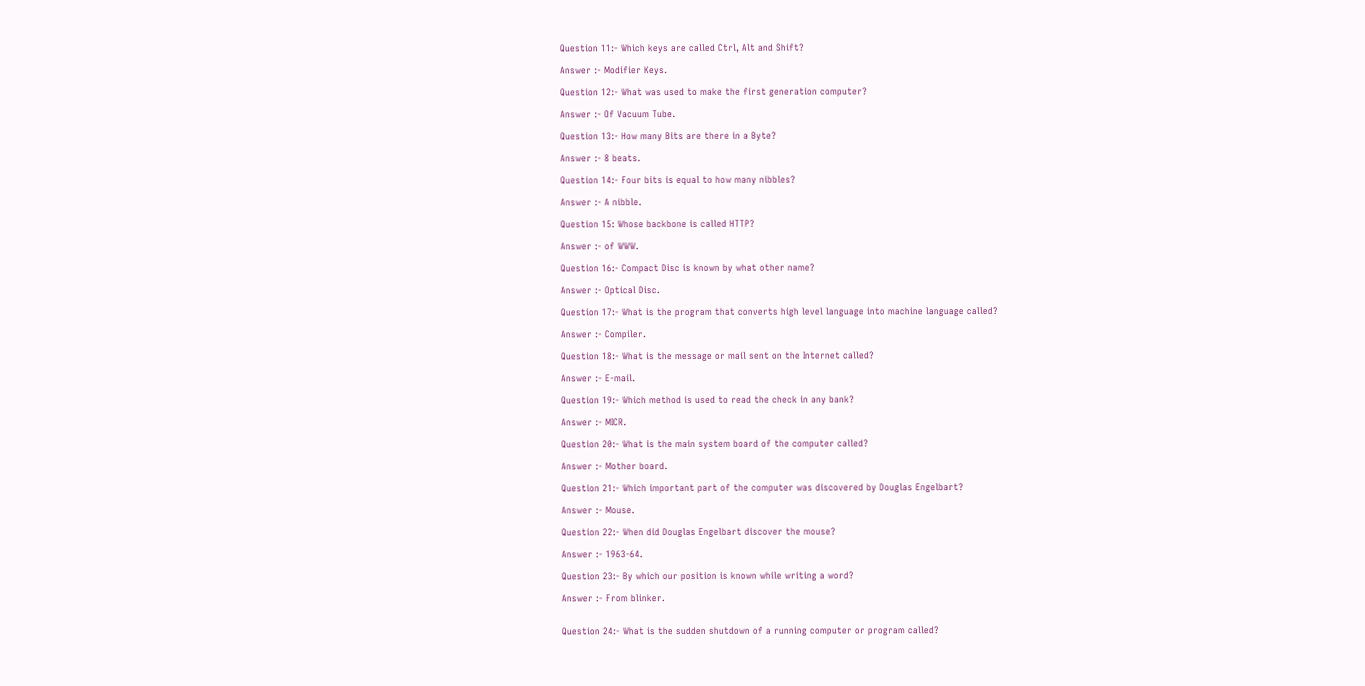Question 11:- Which keys are called Ctrl, Alt and Shift?

Answer :- Modifier Keys.

Question 12:- What was used to make the first generation computer?

Answer :- Of Vacuum Tube.

Question 13:- How many Bits are there in a Byte?

Answer :- 8 beats.

Question 14:- Four bits is equal to how many nibbles?

Answer :- A nibble.

Question 15: Whose backbone is called HTTP?

Answer :- of WWW.

Question 16:- Compact Disc is known by what other name?

Answer :- Optical Disc.

Question 17:- What is the program that converts high level language into machine language called?

Answer :- Compiler.

Question 18:- What is the message or mail sent on the Internet called?

Answer :- E-mail.

Question 19:- Which method is used to read the check in any bank?

Answer :- MICR.

Question 20:- What is the main system board of the computer called?

Answer :- Mother board.

Question 21:- Which important part of the computer was discovered by Douglas Engelbart?

Answer :- Mouse.

Question 22:- When did Douglas Engelbart discover the mouse?

Answer :- 1963-64.

Question 23:- By which our position is known while writing a word?

Answer :- From blinker.


Question 24:- What is the sudden shutdown of a running computer or program called?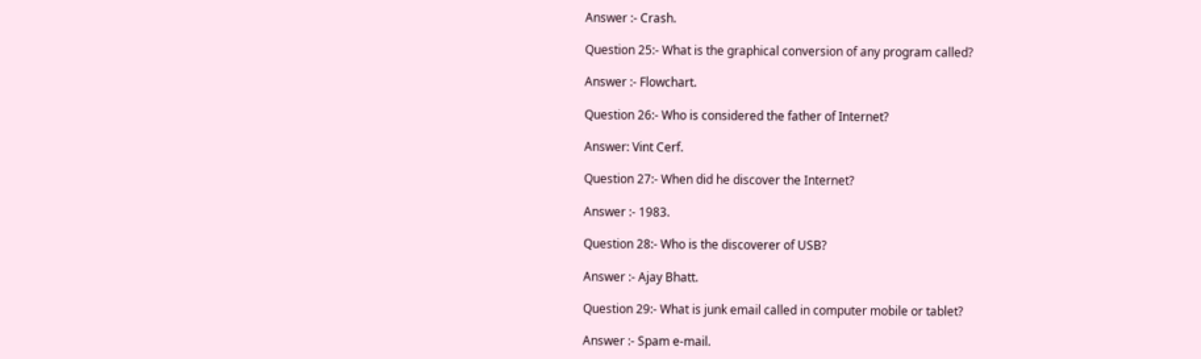Answer :- Crash.

Question 25:- What is the graphical conversion of any program called?

Answer :- Flowchart.

Question 26:- Who is considered the father of Internet?

Answer: Vint Cerf.

Question 27:- When did he discover the Internet?

Answer :- 1983.

Question 28:- Who is the discoverer of USB?

Answer :- Ajay Bhatt.

Question 29:- What is junk email called in computer mobile or tablet?

Answer :- Spam e-mail.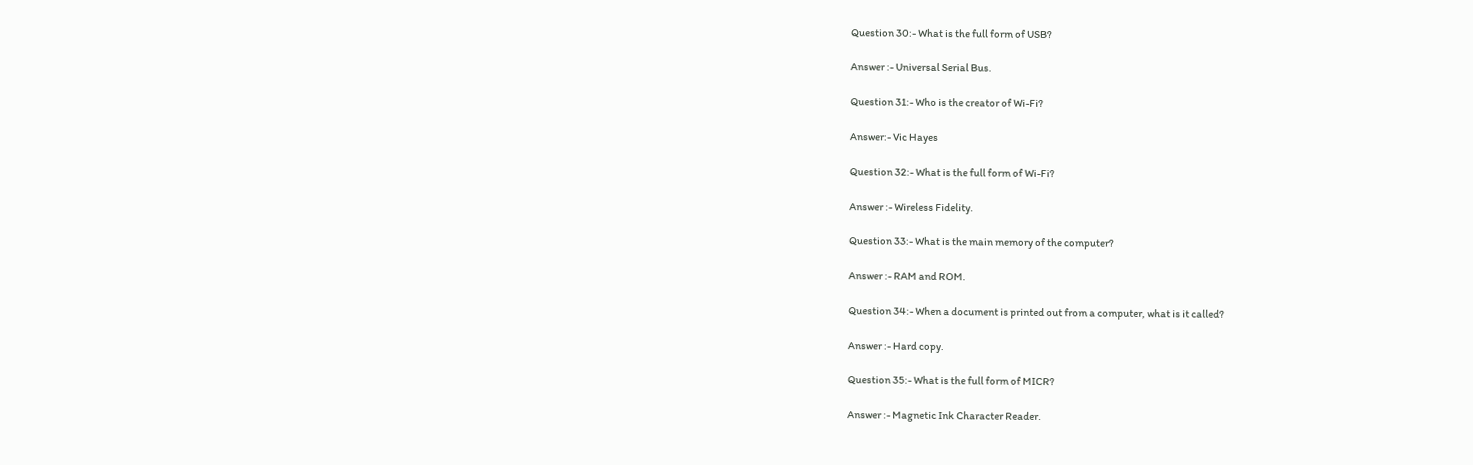Question 30:- What is the full form of USB?

Answer :- Universal Serial Bus.

Question 31:- Who is the creator of Wi-Fi?

Answer:- Vic Hayes

Question 32:- What is the full form of Wi-Fi?

Answer :- Wireless Fidelity.

Question 33:- What is the main memory of the computer?

Answer :- RAM and ROM.

Question 34:- When a document is printed out from a computer, what is it called?

Answer :- Hard copy.

Question 35:- What is the full form of MICR?

Answer :- Magnetic Ink Character Reader.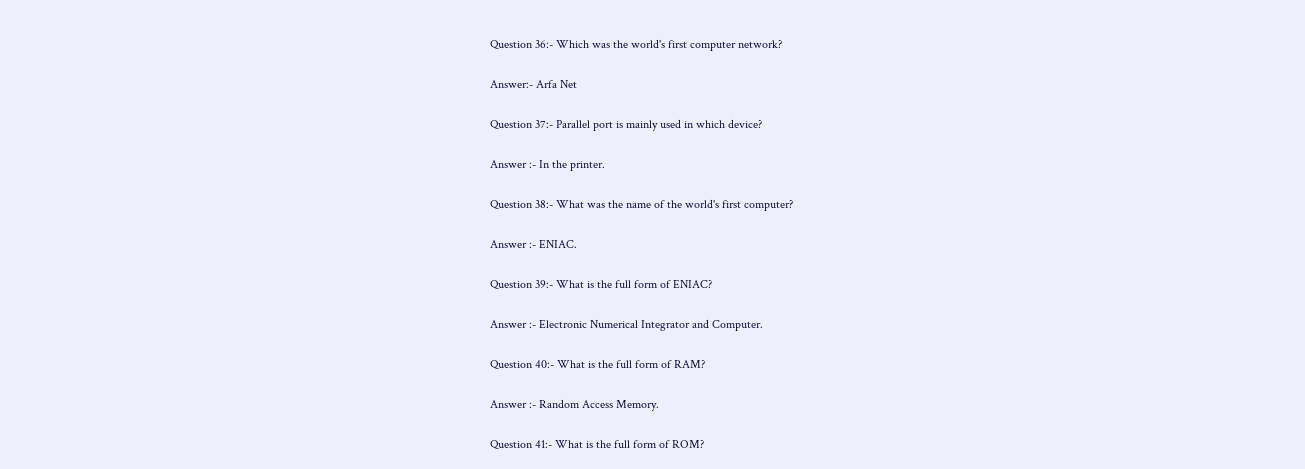Question 36:- Which was the world's first computer network?

Answer:- Arfa Net

Question 37:- Parallel port is mainly used in which device?

Answer :- In the printer.

Question 38:- What was the name of the world's first computer?

Answer :- ENIAC.

Question 39:- What is the full form of ENIAC?

Answer :- Electronic Numerical Integrator and Computer.

Question 40:- What is the full form of RAM?

Answer :- Random Access Memory.

Question 41:- What is the full form of ROM?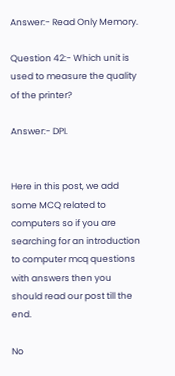Answer:- Read Only Memory.

Question 42:- Which unit is used to measure the quality of the printer?

Answer:- DPI.


Here in this post, we add some MCQ related to computers so if you are searching for an introduction to computer mcq questions with answers then you should read our post till the end.

No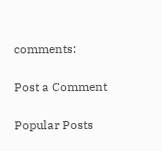comments:

Post a Comment

Popular Posts